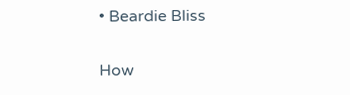• Beardie Bliss

How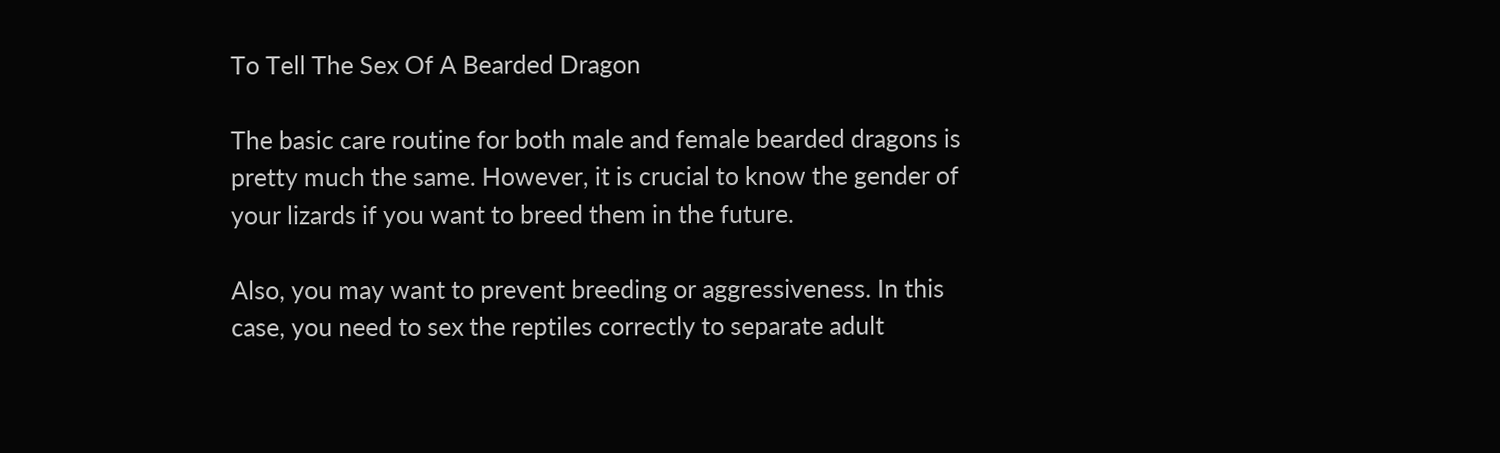To Tell The Sex Of A Bearded Dragon

The basic care routine for both male and female bearded dragons is pretty much the same. However, it is crucial to know the gender of your lizards if you want to breed them in the future.

Also, you may want to prevent breeding or aggressiveness. In this case, you need to sex the reptiles correctly to separate adult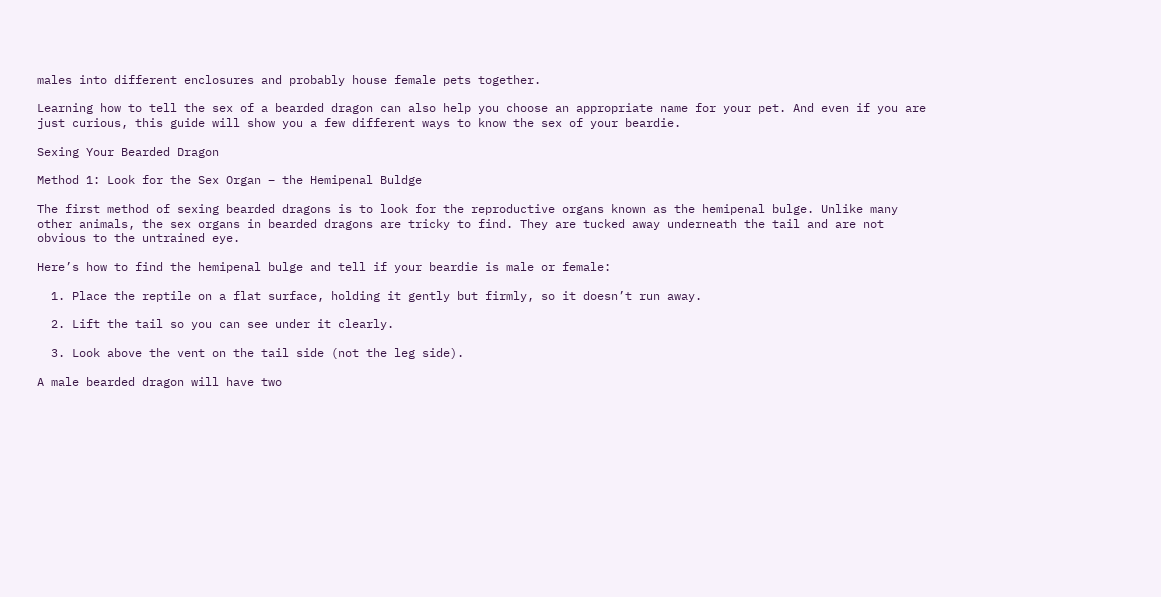males into different enclosures and probably house female pets together.

Learning how to tell the sex of a bearded dragon can also help you choose an appropriate name for your pet. And even if you are just curious, this guide will show you a few different ways to know the sex of your beardie.

Sexing Your Bearded Dragon

Method 1: Look for the Sex Organ – the Hemipenal Buldge

The first method of sexing bearded dragons is to look for the reproductive organs known as the hemipenal bulge. Unlike many other animals, the sex organs in bearded dragons are tricky to find. They are tucked away underneath the tail and are not obvious to the untrained eye.

Here’s how to find the hemipenal bulge and tell if your beardie is male or female:

  1. Place the reptile on a flat surface, holding it gently but firmly, so it doesn’t run away.

  2. Lift the tail so you can see under it clearly.

  3. Look above the vent on the tail side (not the leg side).

A male bearded dragon will have two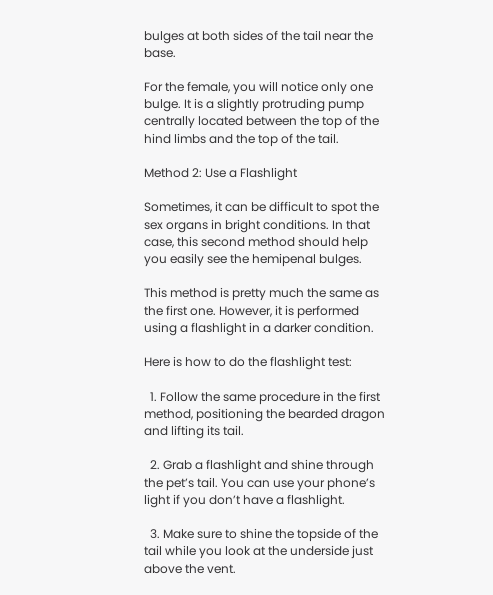bulges at both sides of the tail near the base.

For the female, you will notice only one bulge. It is a slightly protruding pump centrally located between the top of the hind limbs and the top of the tail.

Method 2: Use a Flashlight

Sometimes, it can be difficult to spot the sex organs in bright conditions. In that case, this second method should help you easily see the hemipenal bulges.

This method is pretty much the same as the first one. However, it is performed using a flashlight in a darker condition.

Here is how to do the flashlight test:

  1. Follow the same procedure in the first method, positioning the bearded dragon and lifting its tail.

  2. Grab a flashlight and shine through the pet’s tail. You can use your phone’s light if you don’t have a flashlight.

  3. Make sure to shine the topside of the tail while you look at the underside just above the vent.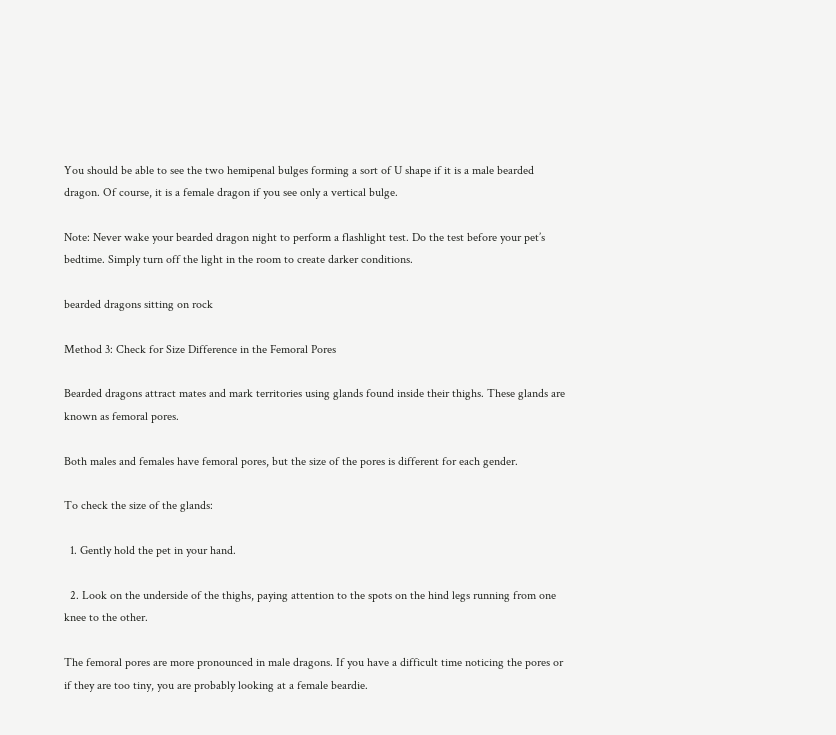You should be able to see the two hemipenal bulges forming a sort of U shape if it is a male bearded dragon. Of course, it is a female dragon if you see only a vertical bulge.

Note: Never wake your bearded dragon night to perform a flashlight test. Do the test before your pet’s bedtime. Simply turn off the light in the room to create darker conditions.

bearded dragons sitting on rock

Method 3: Check for Size Difference in the Femoral Pores

Bearded dragons attract mates and mark territories using glands found inside their thighs. These glands are known as femoral pores.

Both males and females have femoral pores, but the size of the pores is different for each gender.

To check the size of the glands:

  1. Gently hold the pet in your hand.

  2. Look on the underside of the thighs, paying attention to the spots on the hind legs running from one knee to the other.

The femoral pores are more pronounced in male dragons. If you have a difficult time noticing the pores or if they are too tiny, you are probably looking at a female beardie.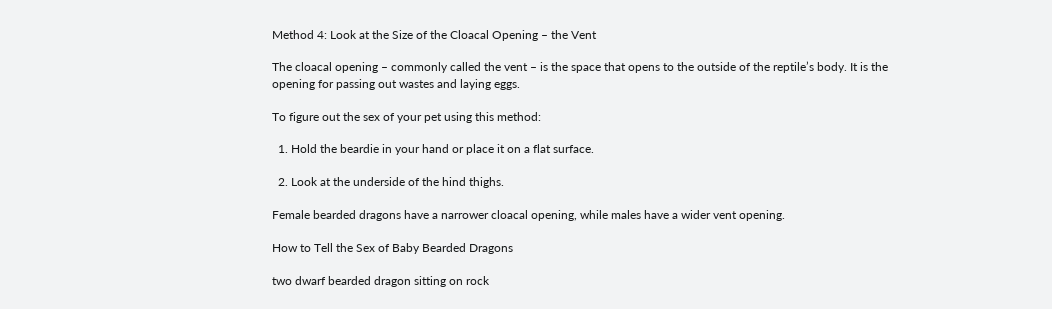Method 4: Look at the Size of the Cloacal Opening – the Vent

The cloacal opening – commonly called the vent – is the space that opens to the outside of the reptile’s body. It is the opening for passing out wastes and laying eggs.

To figure out the sex of your pet using this method:

  1. Hold the beardie in your hand or place it on a flat surface.

  2. Look at the underside of the hind thighs.

Female bearded dragons have a narrower cloacal opening, while males have a wider vent opening.

How to Tell the Sex of Baby Bearded Dragons

two dwarf bearded dragon sitting on rock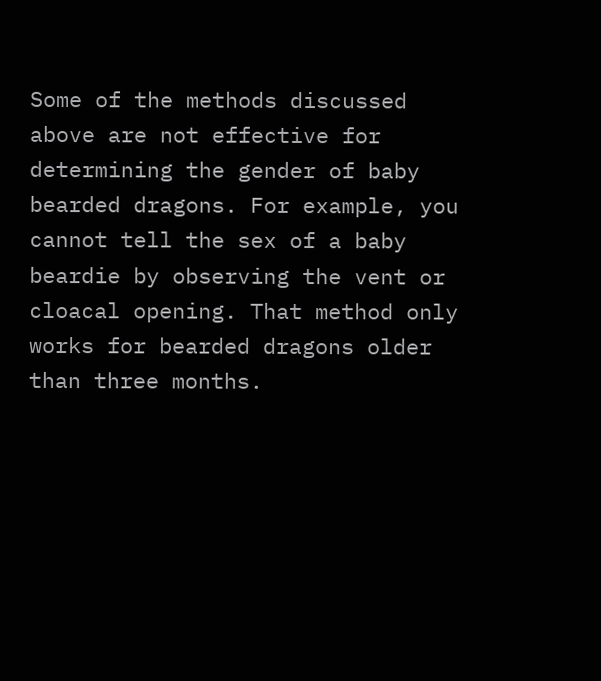Some of the methods discussed above are not effective for determining the gender of baby bearded dragons. For example, you cannot tell the sex of a baby beardie by observing the vent or cloacal opening. That method only works for bearded dragons older than three months.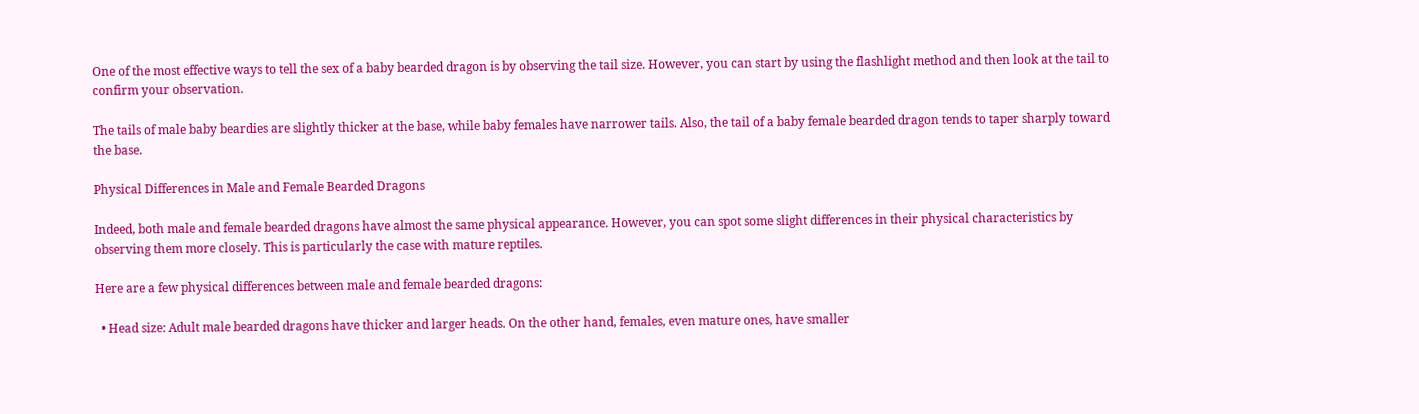One of the most effective ways to tell the sex of a baby bearded dragon is by observing the tail size. However, you can start by using the flashlight method and then look at the tail to confirm your observation.

The tails of male baby beardies are slightly thicker at the base, while baby females have narrower tails. Also, the tail of a baby female bearded dragon tends to taper sharply toward the base.

Physical Differences in Male and Female Bearded Dragons

Indeed, both male and female bearded dragons have almost the same physical appearance. However, you can spot some slight differences in their physical characteristics by observing them more closely. This is particularly the case with mature reptiles.

Here are a few physical differences between male and female bearded dragons:

  • Head size: Adult male bearded dragons have thicker and larger heads. On the other hand, females, even mature ones, have smaller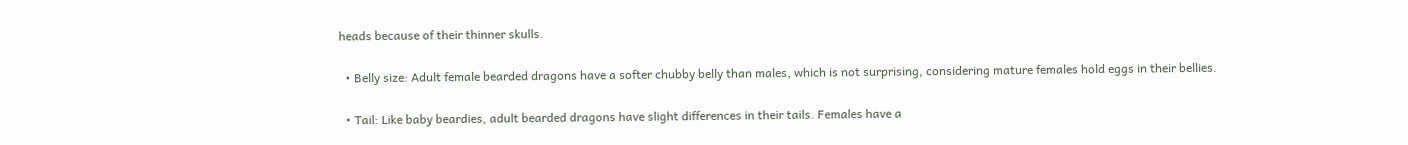heads because of their thinner skulls.

  • Belly size: Adult female bearded dragons have a softer chubby belly than males, which is not surprising, considering mature females hold eggs in their bellies.

  • Tail: Like baby beardies, adult bearded dragons have slight differences in their tails. Females have a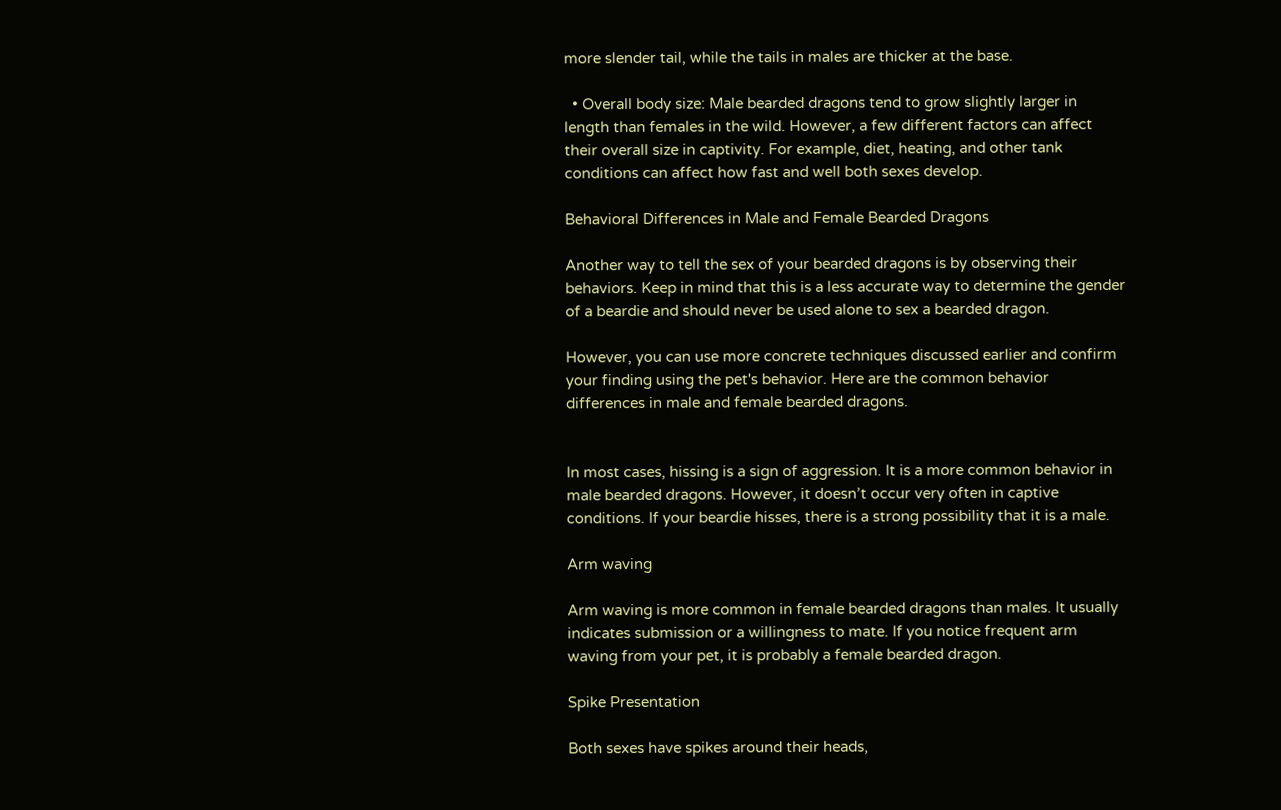more slender tail, while the tails in males are thicker at the base.

  • Overall body size: Male bearded dragons tend to grow slightly larger in length than females in the wild. However, a few different factors can affect their overall size in captivity. For example, diet, heating, and other tank conditions can affect how fast and well both sexes develop.

Behavioral Differences in Male and Female Bearded Dragons

Another way to tell the sex of your bearded dragons is by observing their behaviors. Keep in mind that this is a less accurate way to determine the gender of a beardie and should never be used alone to sex a bearded dragon.

However, you can use more concrete techniques discussed earlier and confirm your finding using the pet's behavior. Here are the common behavior differences in male and female bearded dragons.


In most cases, hissing is a sign of aggression. It is a more common behavior in male bearded dragons. However, it doesn’t occur very often in captive conditions. If your beardie hisses, there is a strong possibility that it is a male.

Arm waving

Arm waving is more common in female bearded dragons than males. It usually indicates submission or a willingness to mate. If you notice frequent arm waving from your pet, it is probably a female bearded dragon.

Spike Presentation

Both sexes have spikes around their heads,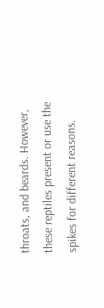throats, and beards. However, these reptiles present or use the spikes for different reasons.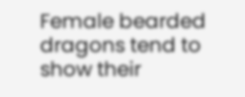Female bearded dragons tend to show their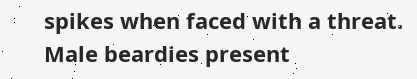spikes when faced with a threat. Male beardies present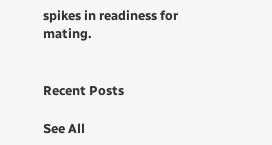spikes in readiness for mating.


Recent Posts

See All